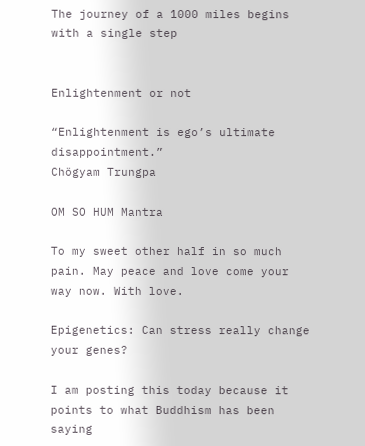The journey of a 1000 miles begins with a single step


Enlightenment or not

“Enlightenment is ego’s ultimate disappointment.”
Chögyam Trungpa

OM SO HUM Mantra

To my sweet other half in so much pain. May peace and love come your way now. With love.

Epigenetics: Can stress really change your genes?

I am posting this today because it points to what Buddhism has been saying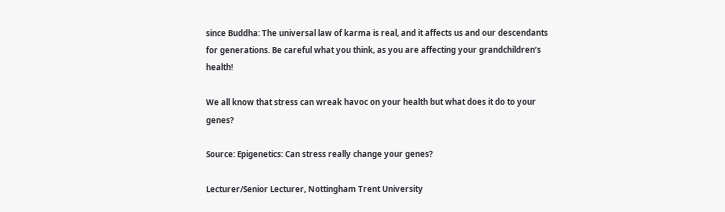since Buddha: The universal law of karma is real, and it affects us and our descendants for generations. Be careful what you think, as you are affecting your grandchildren’s health!

We all know that stress can wreak havoc on your health but what does it do to your genes?

Source: Epigenetics: Can stress really change your genes?

Lecturer/Senior Lecturer, Nottingham Trent University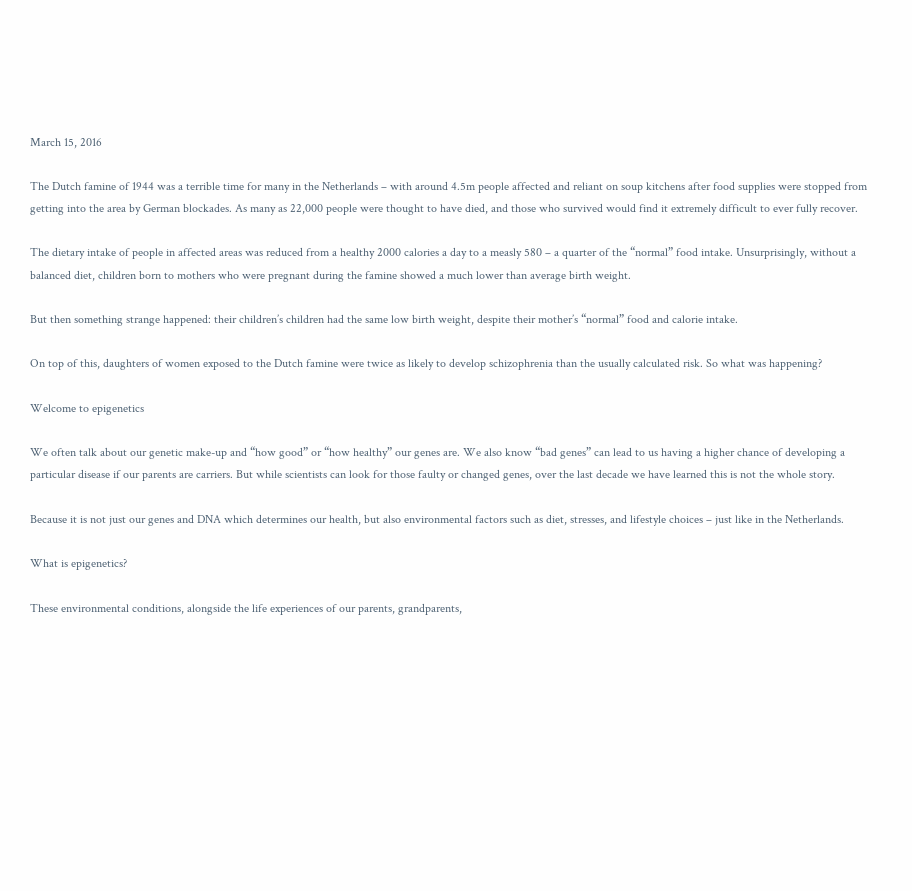March 15, 2016

The Dutch famine of 1944 was a terrible time for many in the Netherlands – with around 4.5m people affected and reliant on soup kitchens after food supplies were stopped from getting into the area by German blockades. As many as 22,000 people were thought to have died, and those who survived would find it extremely difficult to ever fully recover.

The dietary intake of people in affected areas was reduced from a healthy 2000 calories a day to a measly 580 – a quarter of the “normal” food intake. Unsurprisingly, without a balanced diet, children born to mothers who were pregnant during the famine showed a much lower than average birth weight.

But then something strange happened: their children’s children had the same low birth weight, despite their mother’s “normal” food and calorie intake.

On top of this, daughters of women exposed to the Dutch famine were twice as likely to develop schizophrenia than the usually calculated risk. So what was happening?

Welcome to epigenetics

We often talk about our genetic make-up and “how good” or “how healthy” our genes are. We also know “bad genes” can lead to us having a higher chance of developing a particular disease if our parents are carriers. But while scientists can look for those faulty or changed genes, over the last decade we have learned this is not the whole story.

Because it is not just our genes and DNA which determines our health, but also environmental factors such as diet, stresses, and lifestyle choices – just like in the Netherlands.

What is epigenetics?

These environmental conditions, alongside the life experiences of our parents, grandparents,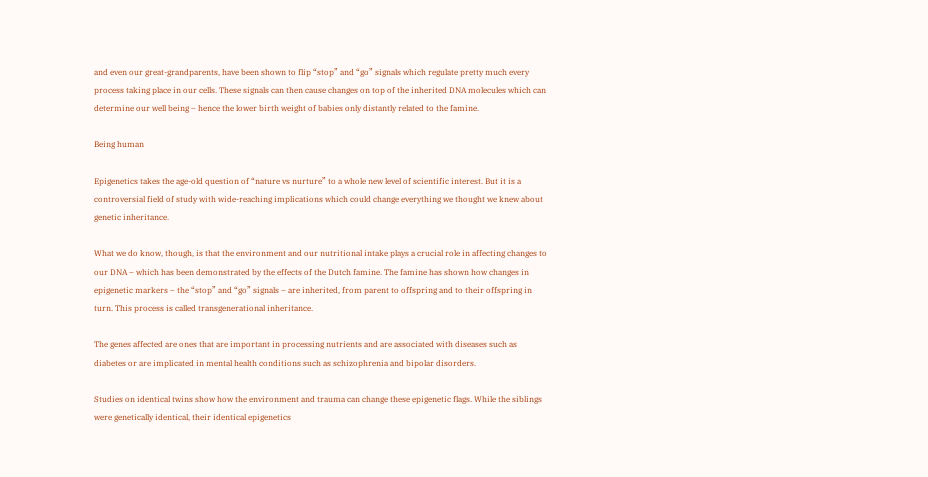and even our great-grandparents, have been shown to flip “stop” and “go” signals which regulate pretty much every process taking place in our cells. These signals can then cause changes on top of the inherited DNA molecules which can determine our well being – hence the lower birth weight of babies only distantly related to the famine.

Being human

Epigenetics takes the age-old question of “nature vs nurture” to a whole new level of scientific interest. But it is a controversial field of study with wide-reaching implications which could change everything we thought we knew about genetic inheritance.

What we do know, though, is that the environment and our nutritional intake plays a crucial role in affecting changes to our DNA – which has been demonstrated by the effects of the Dutch famine. The famine has shown how changes in epigenetic markers – the “stop” and “go” signals – are inherited, from parent to offspring and to their offspring in turn. This process is called transgenerational inheritance.

The genes affected are ones that are important in processing nutrients and are associated with diseases such as diabetes or are implicated in mental health conditions such as schizophrenia and bipolar disorders.

Studies on identical twins show how the environment and trauma can change these epigenetic flags. While the siblings were genetically identical, their identical epigenetics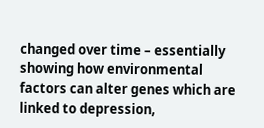changed over time – essentially showing how environmental factors can alter genes which are linked to depression,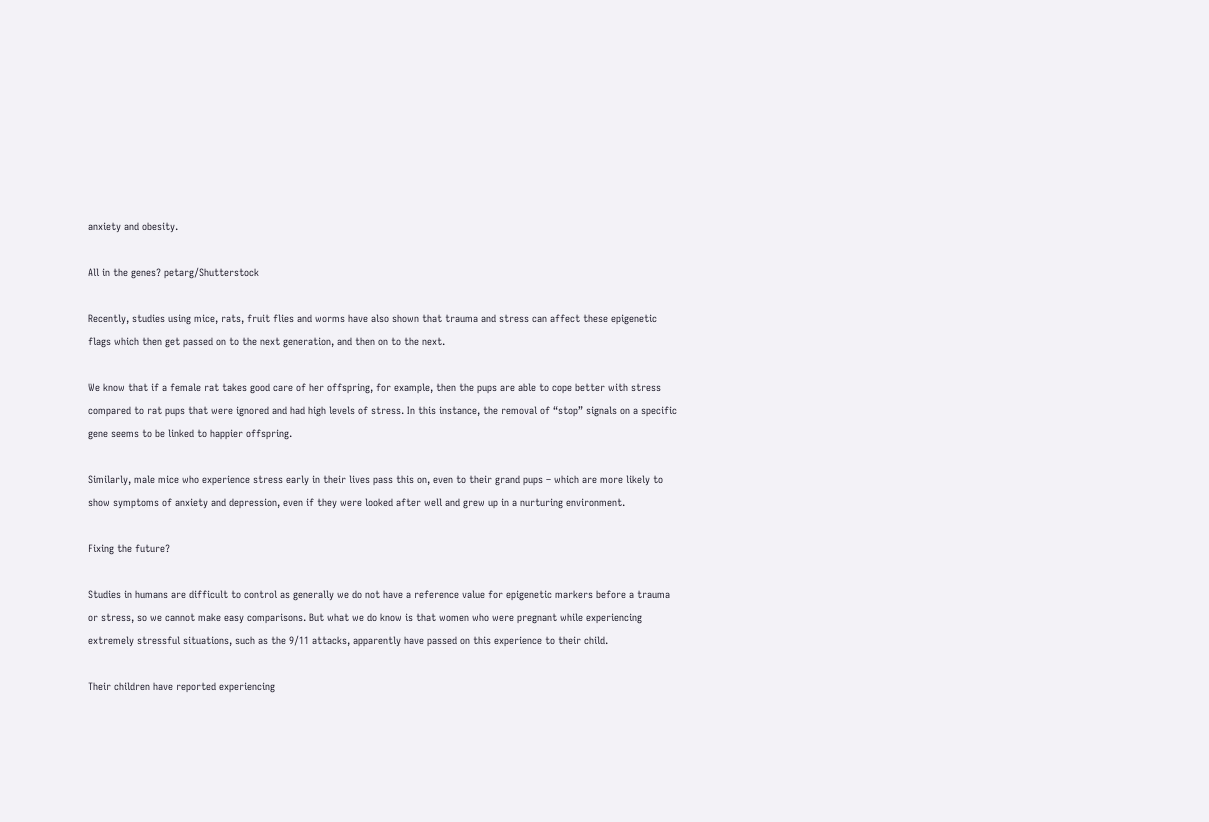anxiety and obesity.

All in the genes? petarg/Shutterstock

Recently, studies using mice, rats, fruit flies and worms have also shown that trauma and stress can affect these epigenetic flags which then get passed on to the next generation, and then on to the next.

We know that if a female rat takes good care of her offspring, for example, then the pups are able to cope better with stress compared to rat pups that were ignored and had high levels of stress. In this instance, the removal of “stop” signals on a specific gene seems to be linked to happier offspring.

Similarly, male mice who experience stress early in their lives pass this on, even to their grand pups – which are more likely to show symptoms of anxiety and depression, even if they were looked after well and grew up in a nurturing environment.

Fixing the future?

Studies in humans are difficult to control as generally we do not have a reference value for epigenetic markers before a trauma or stress, so we cannot make easy comparisons. But what we do know is that women who were pregnant while experiencing extremely stressful situations, such as the 9/11 attacks, apparently have passed on this experience to their child.

Their children have reported experiencing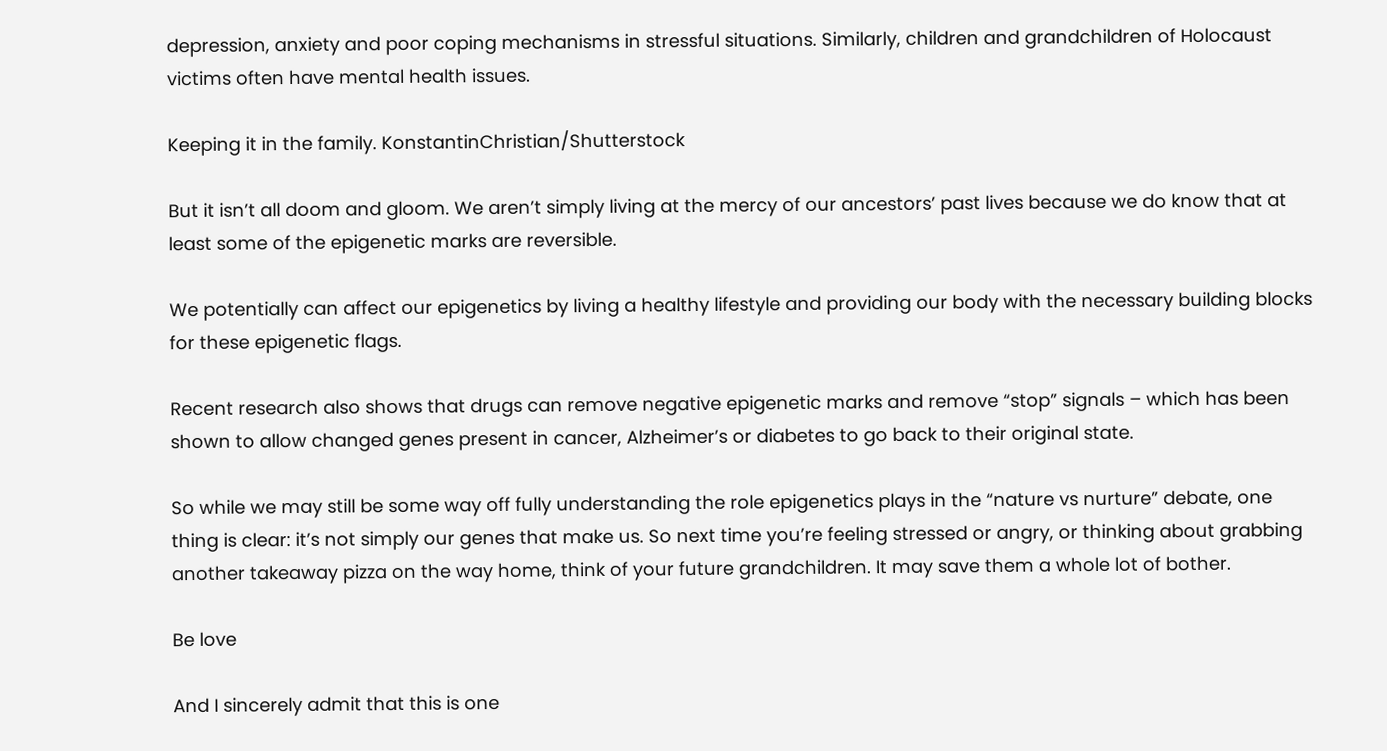depression, anxiety and poor coping mechanisms in stressful situations. Similarly, children and grandchildren of Holocaust victims often have mental health issues.

Keeping it in the family. KonstantinChristian/Shutterstock

But it isn’t all doom and gloom. We aren’t simply living at the mercy of our ancestors’ past lives because we do know that at least some of the epigenetic marks are reversible.

We potentially can affect our epigenetics by living a healthy lifestyle and providing our body with the necessary building blocks for these epigenetic flags.

Recent research also shows that drugs can remove negative epigenetic marks and remove “stop” signals – which has been shown to allow changed genes present in cancer, Alzheimer’s or diabetes to go back to their original state.

So while we may still be some way off fully understanding the role epigenetics plays in the “nature vs nurture” debate, one thing is clear: it’s not simply our genes that make us. So next time you’re feeling stressed or angry, or thinking about grabbing another takeaway pizza on the way home, think of your future grandchildren. It may save them a whole lot of bother.

Be love

And I sincerely admit that this is one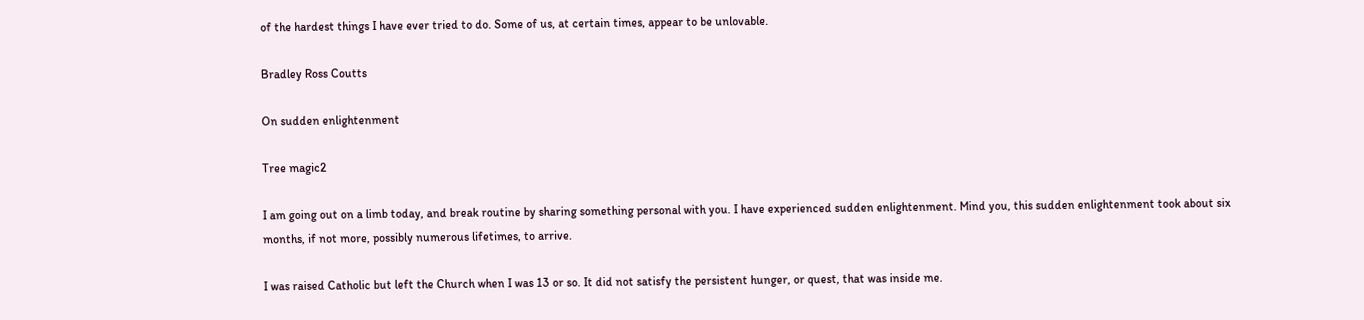of the hardest things I have ever tried to do. Some of us, at certain times, appear to be unlovable.

Bradley Ross Coutts

On sudden enlightenment

Tree magic2

I am going out on a limb today, and break routine by sharing something personal with you. I have experienced sudden enlightenment. Mind you, this sudden enlightenment took about six months, if not more, possibly numerous lifetimes, to arrive.

I was raised Catholic but left the Church when I was 13 or so. It did not satisfy the persistent hunger, or quest, that was inside me.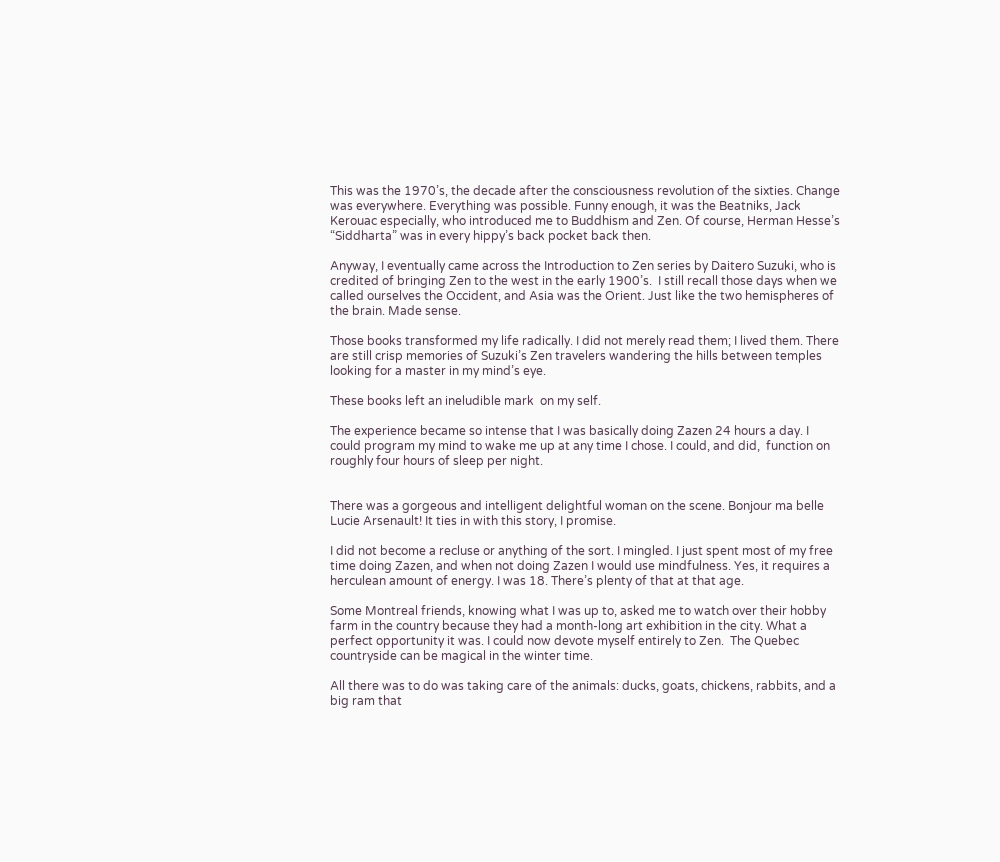This was the 1970’s, the decade after the consciousness revolution of the sixties. Change was everywhere. Everything was possible. Funny enough, it was the Beatniks, Jack Kerouac especially, who introduced me to Buddhism and Zen. Of course, Herman Hesse’s “Siddharta” was in every hippy’s back pocket back then.

Anyway, I eventually came across the Introduction to Zen series by Daitero Suzuki, who is credited of bringing Zen to the west in the early 1900’s.  I still recall those days when we called ourselves the Occident, and Asia was the Orient. Just like the two hemispheres of the brain. Made sense.

Those books transformed my life radically. I did not merely read them; I lived them. There are still crisp memories of Suzuki’s Zen travelers wandering the hills between temples looking for a master in my mind’s eye.

These books left an ineludible mark  on my self.

The experience became so intense that I was basically doing Zazen 24 hours a day. I could program my mind to wake me up at any time I chose. I could, and did,  function on roughly four hours of sleep per night.


There was a gorgeous and intelligent delightful woman on the scene. Bonjour ma belle Lucie Arsenault! It ties in with this story, I promise.

I did not become a recluse or anything of the sort. I mingled. I just spent most of my free time doing Zazen, and when not doing Zazen I would use mindfulness. Yes, it requires a herculean amount of energy. I was 18. There’s plenty of that at that age.

Some Montreal friends, knowing what I was up to, asked me to watch over their hobby farm in the country because they had a month-long art exhibition in the city. What a perfect opportunity it was. I could now devote myself entirely to Zen.  The Quebec countryside can be magical in the winter time.

All there was to do was taking care of the animals: ducks, goats, chickens, rabbits, and a big ram that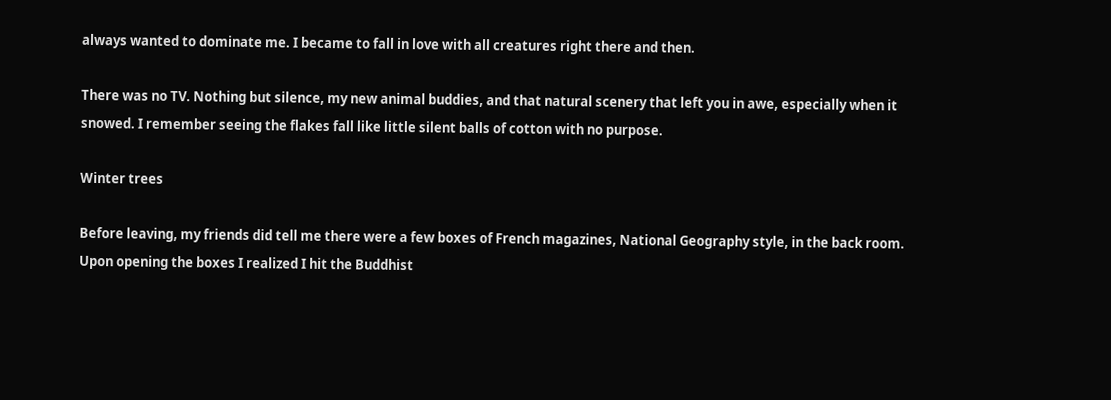always wanted to dominate me. I became to fall in love with all creatures right there and then.

There was no TV. Nothing but silence, my new animal buddies, and that natural scenery that left you in awe, especially when it snowed. I remember seeing the flakes fall like little silent balls of cotton with no purpose.

Winter trees

Before leaving, my friends did tell me there were a few boxes of French magazines, National Geography style, in the back room. Upon opening the boxes I realized I hit the Buddhist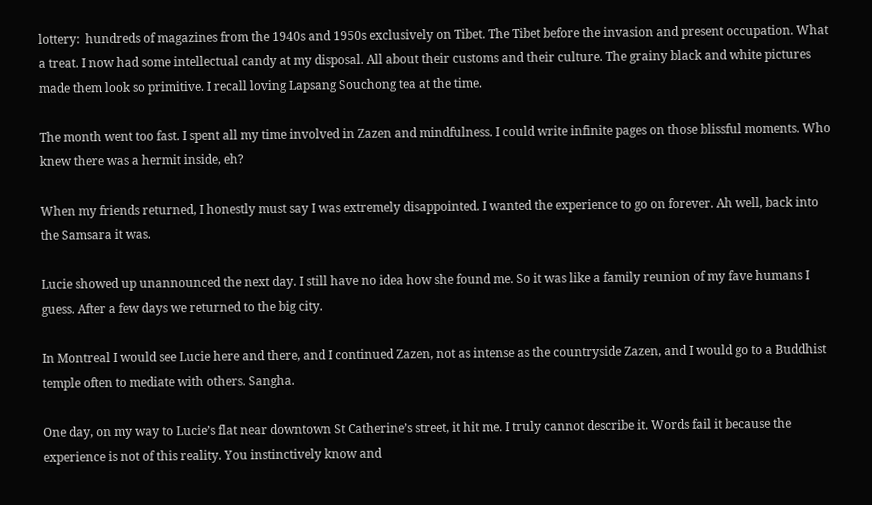lottery:  hundreds of magazines from the 1940s and 1950s exclusively on Tibet. The Tibet before the invasion and present occupation. What a treat. I now had some intellectual candy at my disposal. All about their customs and their culture. The grainy black and white pictures made them look so primitive. I recall loving Lapsang Souchong tea at the time.

The month went too fast. I spent all my time involved in Zazen and mindfulness. I could write infinite pages on those blissful moments. Who knew there was a hermit inside, eh?

When my friends returned, I honestly must say I was extremely disappointed. I wanted the experience to go on forever. Ah well, back into the Samsara it was.

Lucie showed up unannounced the next day. I still have no idea how she found me. So it was like a family reunion of my fave humans I guess. After a few days we returned to the big city.

In Montreal I would see Lucie here and there, and I continued Zazen, not as intense as the countryside Zazen, and I would go to a Buddhist temple often to mediate with others. Sangha.

One day, on my way to Lucie’s flat near downtown St Catherine’s street, it hit me. I truly cannot describe it. Words fail it because the experience is not of this reality. You instinctively know and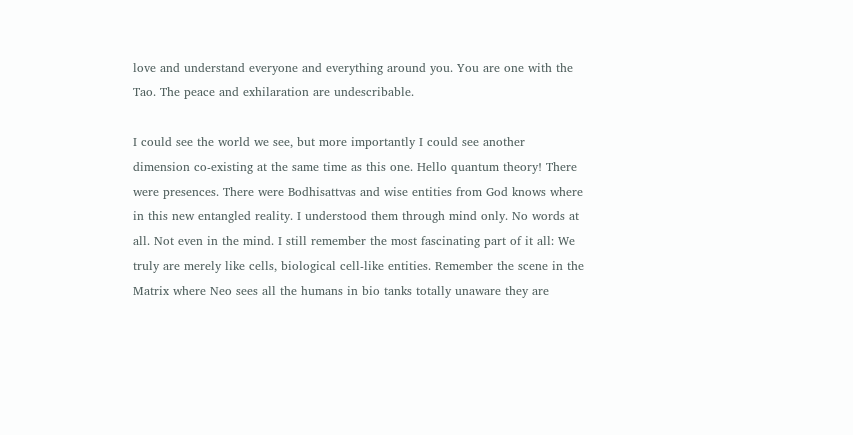love and understand everyone and everything around you. You are one with the Tao. The peace and exhilaration are undescribable.

I could see the world we see, but more importantly I could see another dimension co-existing at the same time as this one. Hello quantum theory! There were presences. There were Bodhisattvas and wise entities from God knows where in this new entangled reality. I understood them through mind only. No words at all. Not even in the mind. I still remember the most fascinating part of it all: We truly are merely like cells, biological cell-like entities. Remember the scene in the Matrix where Neo sees all the humans in bio tanks totally unaware they are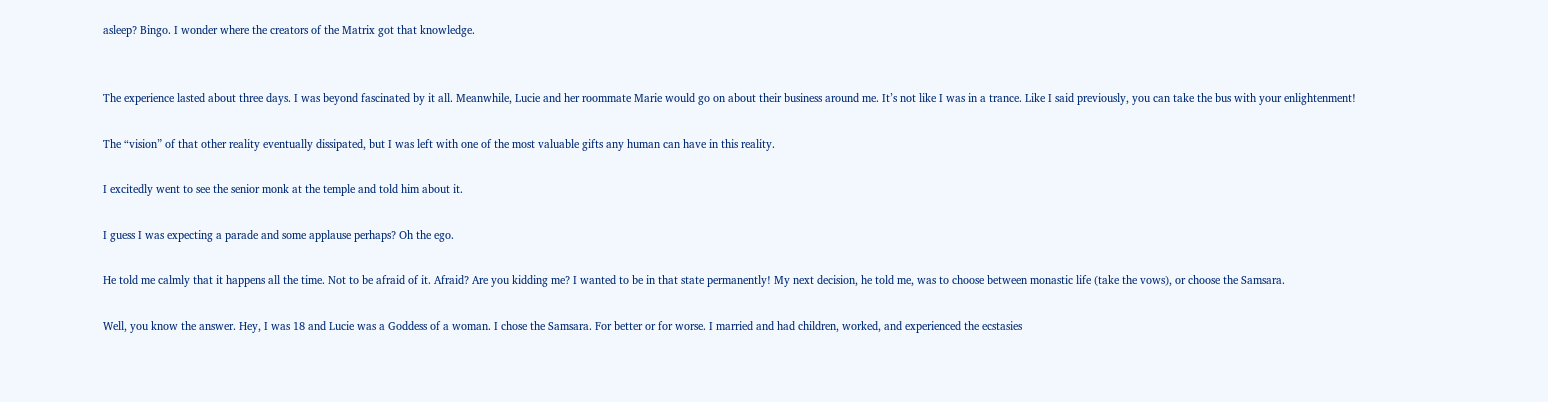asleep? Bingo. I wonder where the creators of the Matrix got that knowledge.


The experience lasted about three days. I was beyond fascinated by it all. Meanwhile, Lucie and her roommate Marie would go on about their business around me. It’s not like I was in a trance. Like I said previously, you can take the bus with your enlightenment!

The “vision” of that other reality eventually dissipated, but I was left with one of the most valuable gifts any human can have in this reality.

I excitedly went to see the senior monk at the temple and told him about it.

I guess I was expecting a parade and some applause perhaps? Oh the ego.

He told me calmly that it happens all the time. Not to be afraid of it. Afraid? Are you kidding me? I wanted to be in that state permanently! My next decision, he told me, was to choose between monastic life (take the vows), or choose the Samsara.

Well, you know the answer. Hey, I was 18 and Lucie was a Goddess of a woman. I chose the Samsara. For better or for worse. I married and had children, worked, and experienced the ecstasies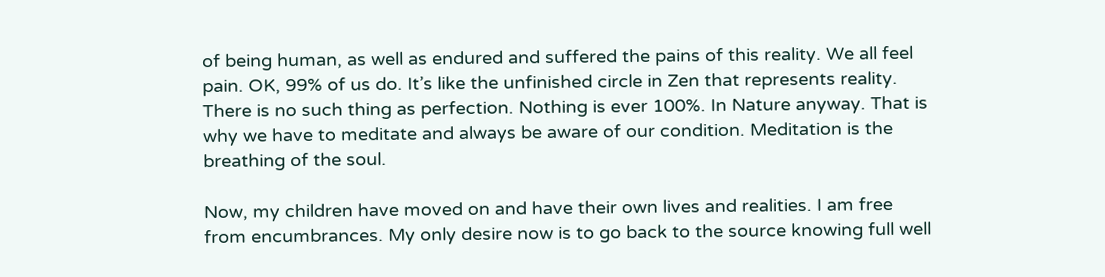of being human, as well as endured and suffered the pains of this reality. We all feel pain. OK, 99% of us do. It’s like the unfinished circle in Zen that represents reality. There is no such thing as perfection. Nothing is ever 100%. In Nature anyway. That is why we have to meditate and always be aware of our condition. Meditation is the breathing of the soul.

Now, my children have moved on and have their own lives and realities. I am free from encumbrances. My only desire now is to go back to the source knowing full well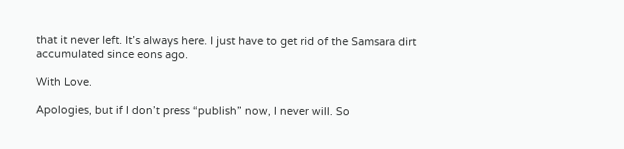that it never left. It’s always here. I just have to get rid of the Samsara dirt accumulated since eons ago.

With Love.

Apologies, but if I don’t press “publish” now, I never will. So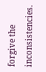forgive the inconsistencies.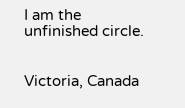I am the unfinished circle.


Victoria, Canada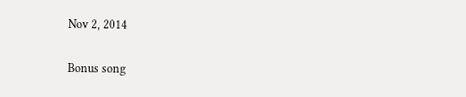Nov 2, 2014

Bonus song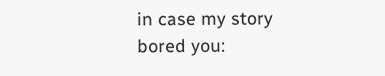in case my story bored you: